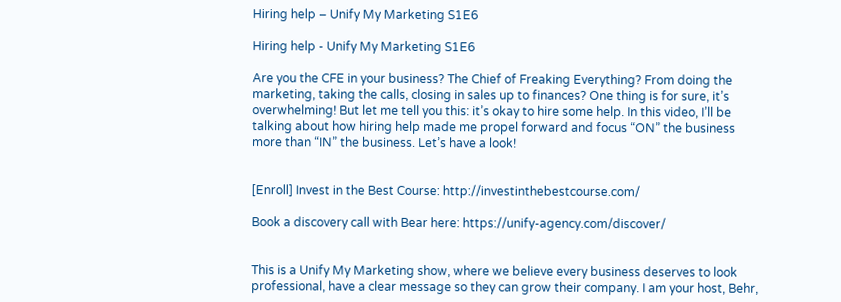Hiring help – Unify My Marketing S1E6

Hiring help - Unify My Marketing S1E6

Are you the CFE in your business? The Chief of Freaking Everything? From doing the marketing, taking the calls, closing in sales up to finances? One thing is for sure, it’s overwhelming! But let me tell you this: it’s okay to hire some help. In this video, I’ll be talking about how hiring help made me propel forward and focus “ON” the business more than “IN” the business. Let’s have a look!


[Enroll] Invest in the Best Course: http://investinthebestcourse.com/

Book a discovery call with Bear here: https://unify-agency.com/discover/


This is a Unify My Marketing show, where we believe every business deserves to look professional, have a clear message so they can grow their company. I am your host, Behr,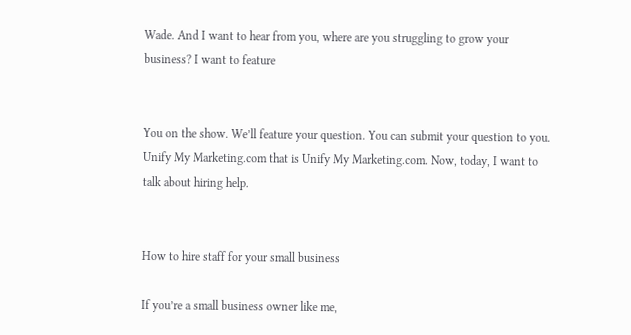Wade. And I want to hear from you, where are you struggling to grow your business? I want to feature


You on the show. We’ll feature your question. You can submit your question to you. Unify My Marketing.com that is Unify My Marketing.com. Now, today, I want to talk about hiring help.


How to hire staff for your small business

If you’re a small business owner like me,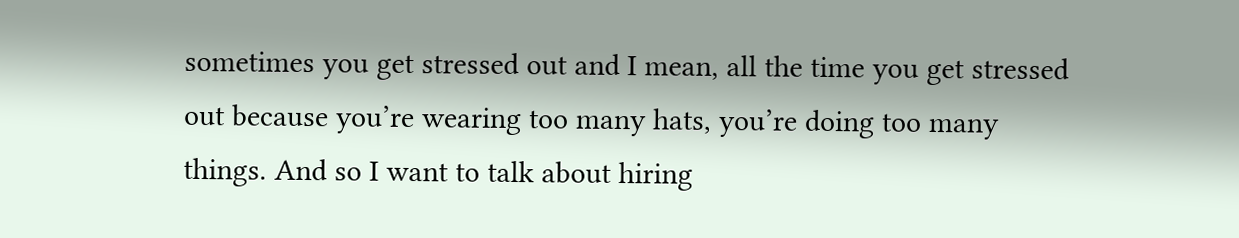sometimes you get stressed out and I mean, all the time you get stressed out because you’re wearing too many hats, you’re doing too many things. And so I want to talk about hiring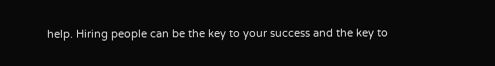help. Hiring people can be the key to your success and the key to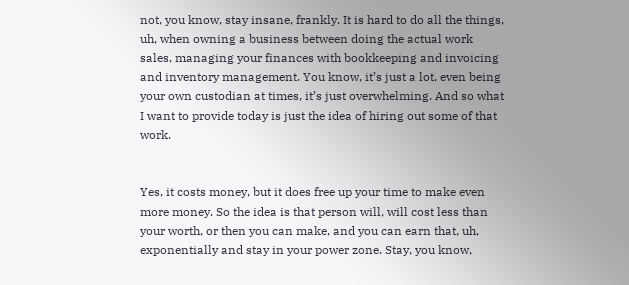not, you know, stay insane, frankly. It is hard to do all the things, uh, when owning a business between doing the actual work sales, managing your finances with bookkeeping and invoicing and inventory management. You know, it’s just a lot, even being your own custodian at times, it’s just overwhelming. And so what I want to provide today is just the idea of hiring out some of that work.


Yes, it costs money, but it does free up your time to make even more money. So the idea is that person will, will cost less than your worth, or then you can make, and you can earn that, uh, exponentially and stay in your power zone. Stay, you know,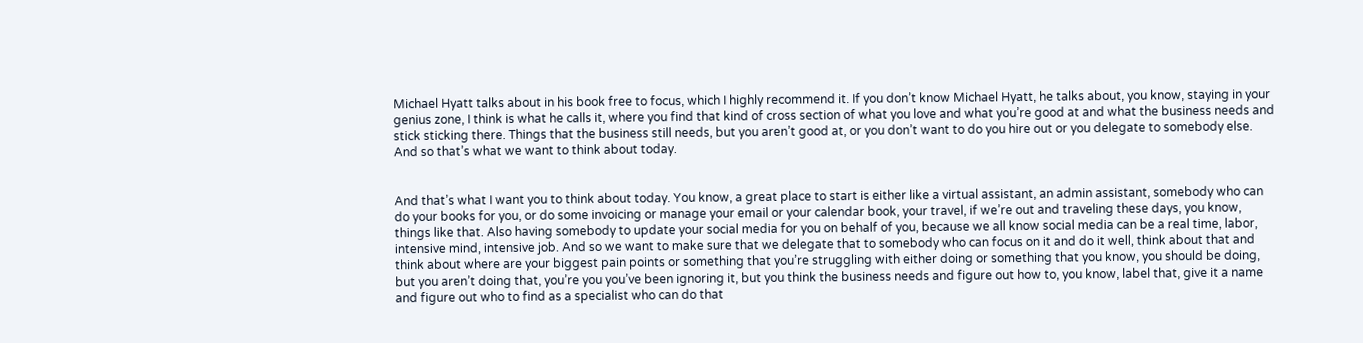Michael Hyatt talks about in his book free to focus, which I highly recommend it. If you don’t know Michael Hyatt, he talks about, you know, staying in your genius zone, I think is what he calls it, where you find that kind of cross section of what you love and what you’re good at and what the business needs and stick sticking there. Things that the business still needs, but you aren’t good at, or you don’t want to do you hire out or you delegate to somebody else. And so that’s what we want to think about today.


And that’s what I want you to think about today. You know, a great place to start is either like a virtual assistant, an admin assistant, somebody who can do your books for you, or do some invoicing or manage your email or your calendar book, your travel, if we’re out and traveling these days, you know, things like that. Also having somebody to update your social media for you on behalf of you, because we all know social media can be a real time, labor, intensive mind, intensive job. And so we want to make sure that we delegate that to somebody who can focus on it and do it well, think about that and think about where are your biggest pain points or something that you’re struggling with either doing or something that you know, you should be doing, but you aren’t doing that, you’re you you’ve been ignoring it, but you think the business needs and figure out how to, you know, label that, give it a name and figure out who to find as a specialist who can do that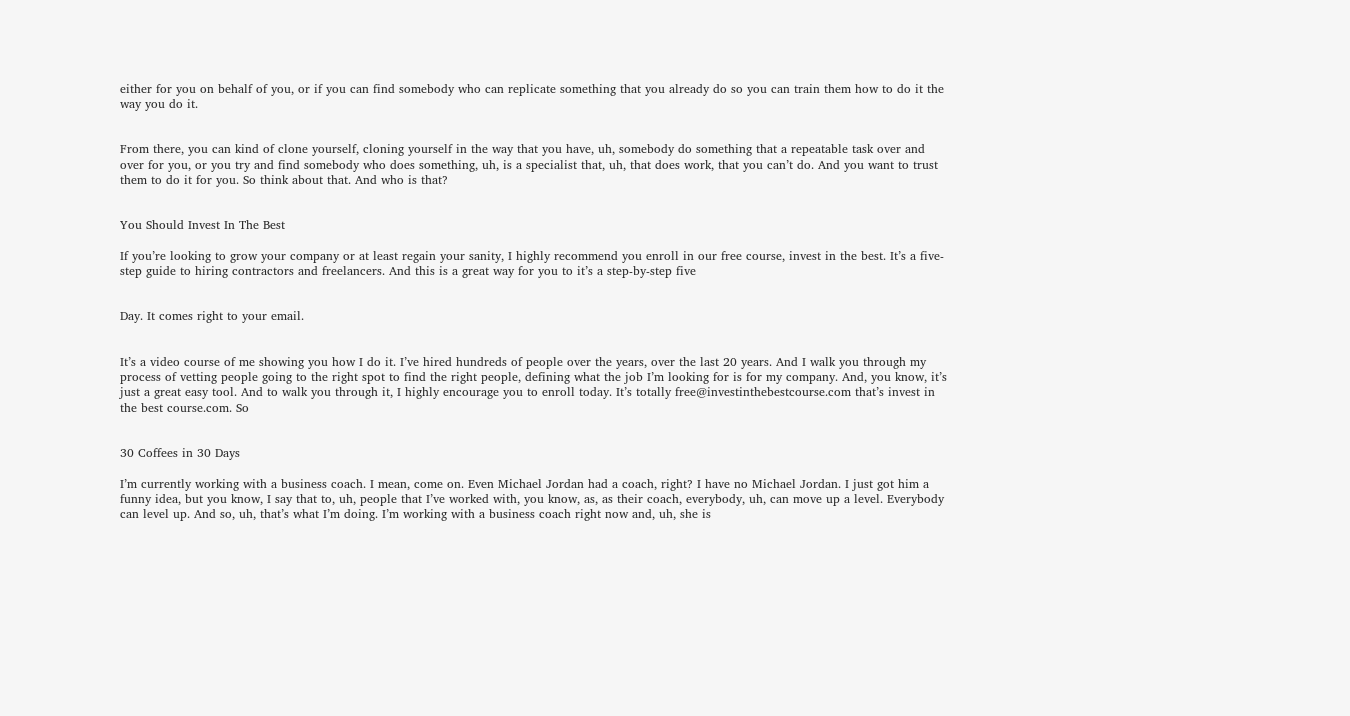either for you on behalf of you, or if you can find somebody who can replicate something that you already do so you can train them how to do it the way you do it.


From there, you can kind of clone yourself, cloning yourself in the way that you have, uh, somebody do something that a repeatable task over and over for you, or you try and find somebody who does something, uh, is a specialist that, uh, that does work, that you can’t do. And you want to trust them to do it for you. So think about that. And who is that?


You Should Invest In The Best

If you’re looking to grow your company or at least regain your sanity, I highly recommend you enroll in our free course, invest in the best. It’s a five-step guide to hiring contractors and freelancers. And this is a great way for you to it’s a step-by-step five


Day. It comes right to your email.


It’s a video course of me showing you how I do it. I’ve hired hundreds of people over the years, over the last 20 years. And I walk you through my process of vetting people going to the right spot to find the right people, defining what the job I’m looking for is for my company. And, you know, it’s just a great easy tool. And to walk you through it, I highly encourage you to enroll today. It’s totally free@investinthebestcourse.com that’s invest in the best course.com. So


30 Coffees in 30 Days

I’m currently working with a business coach. I mean, come on. Even Michael Jordan had a coach, right? I have no Michael Jordan. I just got him a funny idea, but you know, I say that to, uh, people that I’ve worked with, you know, as, as their coach, everybody, uh, can move up a level. Everybody can level up. And so, uh, that’s what I’m doing. I’m working with a business coach right now and, uh, she is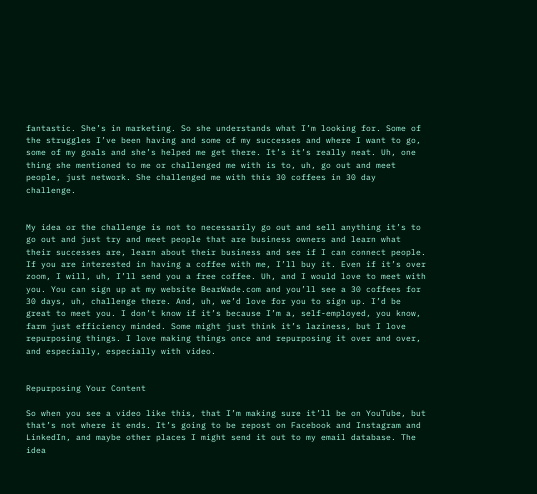fantastic. She’s in marketing. So she understands what I’m looking for. Some of the struggles I’ve been having and some of my successes and where I want to go, some of my goals and she’s helped me get there. It’s it’s really neat. Uh, one thing she mentioned to me or challenged me with is to, uh, go out and meet people, just network. She challenged me with this 30 coffees in 30 day challenge.


My idea or the challenge is not to necessarily go out and sell anything it’s to go out and just try and meet people that are business owners and learn what their successes are, learn about their business and see if I can connect people. If you are interested in having a coffee with me, I’ll buy it. Even if it’s over zoom, I will, uh, I’ll send you a free coffee. Uh, and I would love to meet with you. You can sign up at my website BearWade.com and you’ll see a 30 coffees for 30 days, uh, challenge there. And, uh, we’d love for you to sign up. I’d be great to meet you. I don’t know if it’s because I’m a, self-employed, you know, farm just efficiency minded. Some might just think it’s laziness, but I love repurposing things. I love making things once and repurposing it over and over, and especially, especially with video.


Repurposing Your Content

So when you see a video like this, that I’m making sure it’ll be on YouTube, but that’s not where it ends. It’s going to be repost on Facebook and Instagram and LinkedIn, and maybe other places I might send it out to my email database. The idea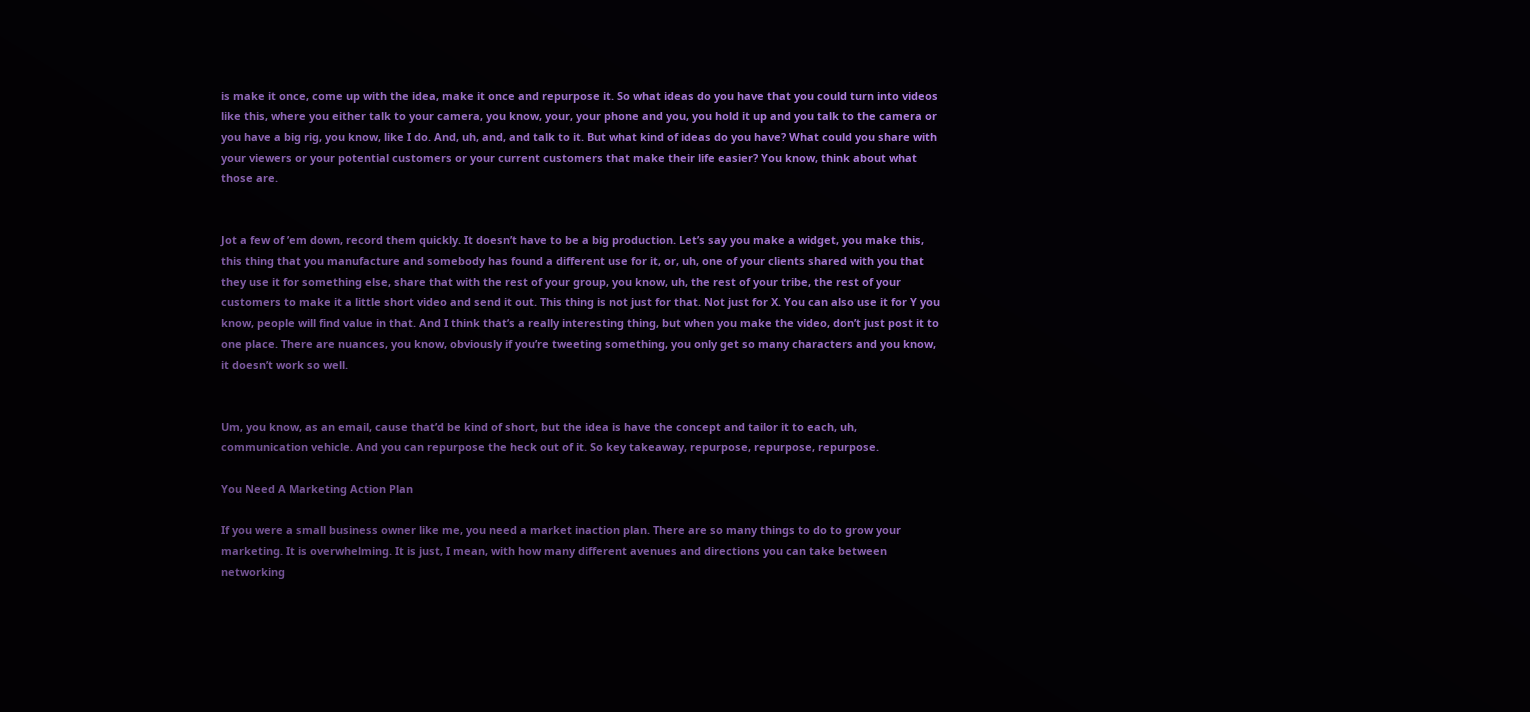is make it once, come up with the idea, make it once and repurpose it. So what ideas do you have that you could turn into videos like this, where you either talk to your camera, you know, your, your phone and you, you hold it up and you talk to the camera or you have a big rig, you know, like I do. And, uh, and, and talk to it. But what kind of ideas do you have? What could you share with your viewers or your potential customers or your current customers that make their life easier? You know, think about what those are.


Jot a few of ’em down, record them quickly. It doesn’t have to be a big production. Let’s say you make a widget, you make this, this thing that you manufacture and somebody has found a different use for it, or, uh, one of your clients shared with you that they use it for something else, share that with the rest of your group, you know, uh, the rest of your tribe, the rest of your customers to make it a little short video and send it out. This thing is not just for that. Not just for X. You can also use it for Y you know, people will find value in that. And I think that’s a really interesting thing, but when you make the video, don’t just post it to one place. There are nuances, you know, obviously if you’re tweeting something, you only get so many characters and you know, it doesn’t work so well.


Um, you know, as an email, cause that’d be kind of short, but the idea is have the concept and tailor it to each, uh, communication vehicle. And you can repurpose the heck out of it. So key takeaway, repurpose, repurpose, repurpose.

You Need A Marketing Action Plan

If you were a small business owner like me, you need a market inaction plan. There are so many things to do to grow your marketing. It is overwhelming. It is just, I mean, with how many different avenues and directions you can take between networking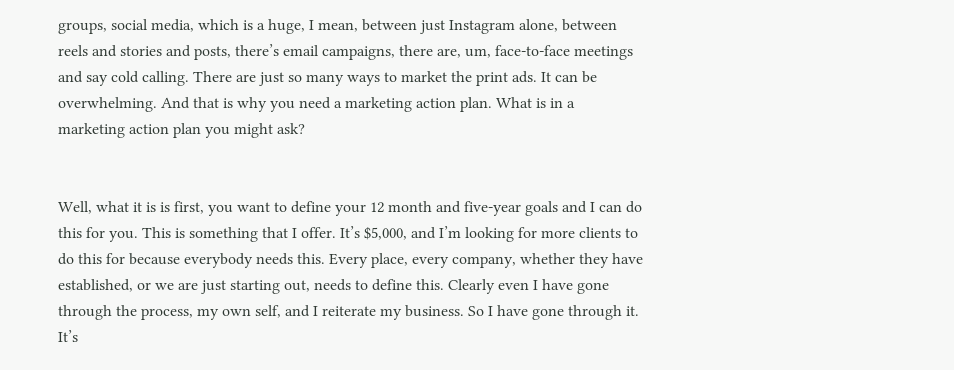groups, social media, which is a huge, I mean, between just Instagram alone, between reels and stories and posts, there’s email campaigns, there are, um, face-to-face meetings and say cold calling. There are just so many ways to market the print ads. It can be overwhelming. And that is why you need a marketing action plan. What is in a marketing action plan you might ask?


Well, what it is is first, you want to define your 12 month and five-year goals and I can do this for you. This is something that I offer. It’s $5,000, and I’m looking for more clients to do this for because everybody needs this. Every place, every company, whether they have established, or we are just starting out, needs to define this. Clearly even I have gone through the process, my own self, and I reiterate my business. So I have gone through it. It’s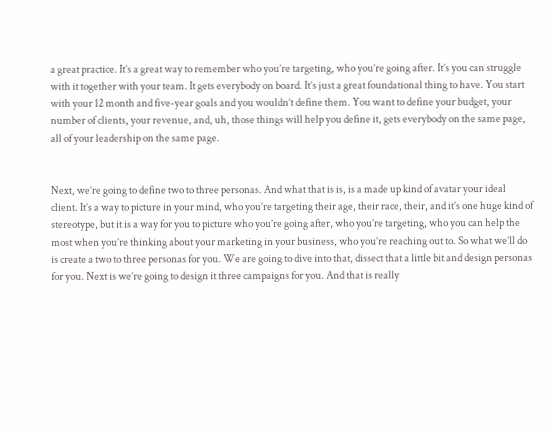a great practice. It’s a great way to remember who you’re targeting, who you’re going after. It’s you can struggle with it together with your team. It gets everybody on board. It’s just a great foundational thing to have. You start with your 12 month and five-year goals and you wouldn’t define them. You want to define your budget, your number of clients, your revenue, and, uh, those things will help you define it, gets everybody on the same page, all of your leadership on the same page.


Next, we’re going to define two to three personas. And what that is is, is a made up kind of avatar your ideal client. It’s a way to picture in your mind, who you’re targeting their age, their race, their, and it’s one huge kind of stereotype, but it is a way for you to picture who you’re going after, who you’re targeting, who you can help the most when you’re thinking about your marketing in your business, who you’re reaching out to. So what we’ll do is create a two to three personas for you. We are going to dive into that, dissect that a little bit and design personas for you. Next is we’re going to design it three campaigns for you. And that is really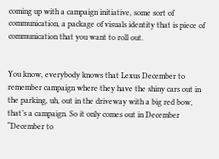coming up with a campaign initiative, some sort of communication, a package of visuals identity that is piece of communication that you want to roll out.


You know, everybody knows that Lexus December to remember campaign where they have the shiny cars out in the parking, uh, out in the driveway with a big red bow, that’s a campaign. So it only comes out in December “December to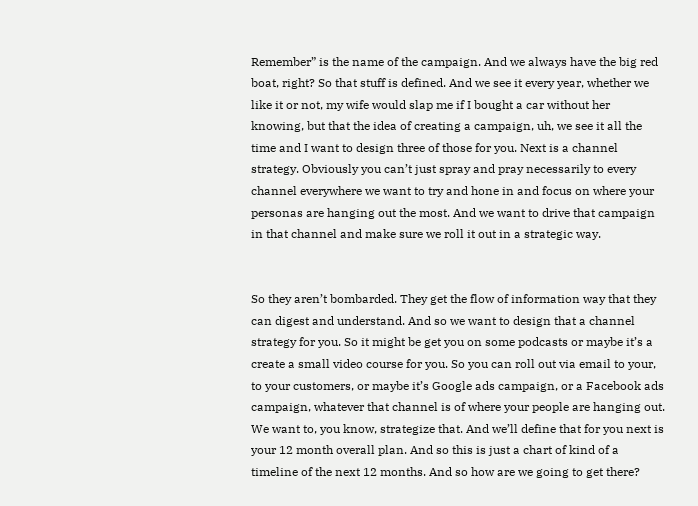Remember” is the name of the campaign. And we always have the big red boat, right? So that stuff is defined. And we see it every year, whether we like it or not, my wife would slap me if I bought a car without her knowing, but that the idea of creating a campaign, uh, we see it all the time and I want to design three of those for you. Next is a channel strategy. Obviously you can’t just spray and pray necessarily to every channel everywhere we want to try and hone in and focus on where your personas are hanging out the most. And we want to drive that campaign in that channel and make sure we roll it out in a strategic way.


So they aren’t bombarded. They get the flow of information way that they can digest and understand. And so we want to design that a channel strategy for you. So it might be get you on some podcasts or maybe it’s a create a small video course for you. So you can roll out via email to your, to your customers, or maybe it’s Google ads campaign, or a Facebook ads campaign, whatever that channel is of where your people are hanging out. We want to, you know, strategize that. And we’ll define that for you next is your 12 month overall plan. And so this is just a chart of kind of a timeline of the next 12 months. And so how are we going to get there?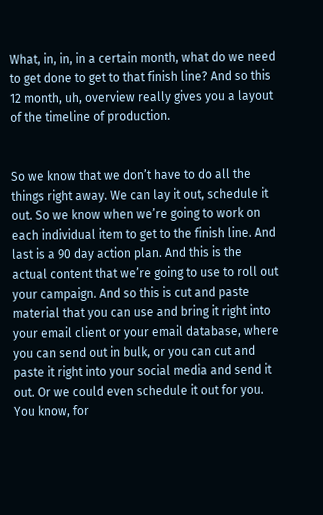What, in, in, in a certain month, what do we need to get done to get to that finish line? And so this 12 month, uh, overview really gives you a layout of the timeline of production.


So we know that we don’t have to do all the things right away. We can lay it out, schedule it out. So we know when we’re going to work on each individual item to get to the finish line. And last is a 90 day action plan. And this is the actual content that we’re going to use to roll out your campaign. And so this is cut and paste material that you can use and bring it right into your email client or your email database, where you can send out in bulk, or you can cut and paste it right into your social media and send it out. Or we could even schedule it out for you. You know, for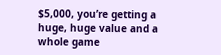$5,000, you’re getting a huge, huge value and a whole game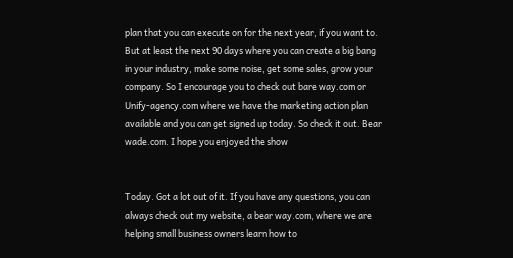plan that you can execute on for the next year, if you want to. But at least the next 90 days where you can create a big bang in your industry, make some noise, get some sales, grow your company. So I encourage you to check out bare way.com or Unify-agency.com where we have the marketing action plan available and you can get signed up today. So check it out. Bear wade.com. I hope you enjoyed the show


Today. Got a lot out of it. If you have any questions, you can always check out my website, a bear way.com, where we are helping small business owners learn how to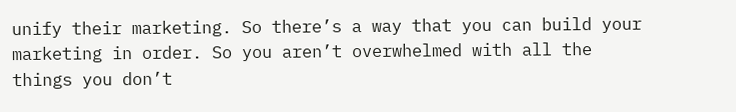unify their marketing. So there’s a way that you can build your marketing in order. So you aren’t overwhelmed with all the things you don’t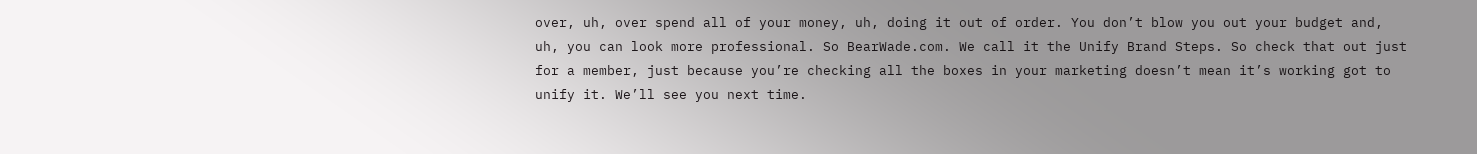over, uh, over spend all of your money, uh, doing it out of order. You don’t blow you out your budget and, uh, you can look more professional. So BearWade.com. We call it the Unify Brand Steps. So check that out just for a member, just because you’re checking all the boxes in your marketing doesn’t mean it’s working got to unify it. We’ll see you next time.